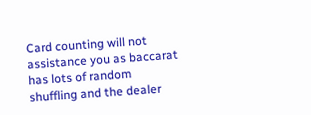Card counting will not assistance you as baccarat has lots of random shuffling and the dealer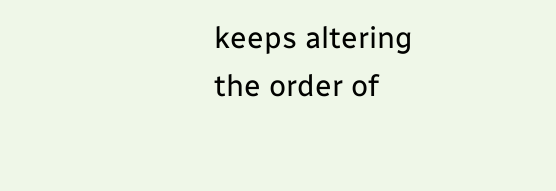keeps altering the order of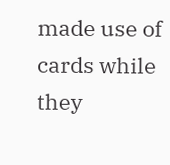made use of cards while they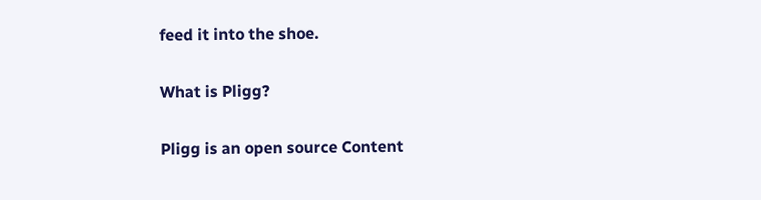feed it into the shoe.

What is Pligg?

Pligg is an open source Content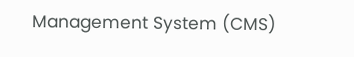Management System (CMS)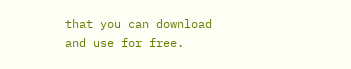that you can download and use for free.